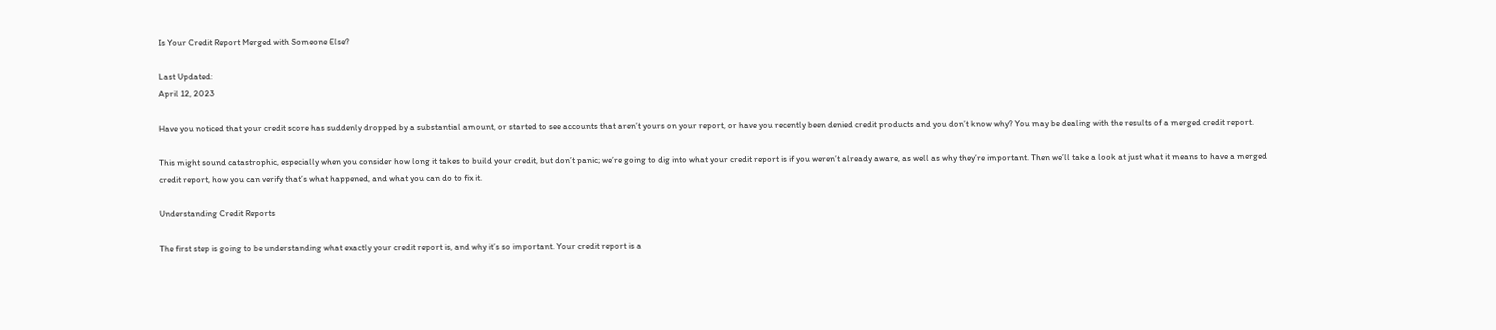Is Your Credit Report Merged with Someone Else?

Last Updated:
April 12, 2023

Have you noticed that your credit score has suddenly dropped by a substantial amount, or started to see accounts that aren’t yours on your report, or have you recently been denied credit products and you don’t know why? You may be dealing with the results of a merged credit report.

This might sound catastrophic, especially when you consider how long it takes to build your credit, but don’t panic; we’re going to dig into what your credit report is if you weren’t already aware, as well as why they’re important. Then we’ll take a look at just what it means to have a merged credit report, how you can verify that’s what happened, and what you can do to fix it.

Understanding Credit Reports

The first step is going to be understanding what exactly your credit report is, and why it’s so important. Your credit report is a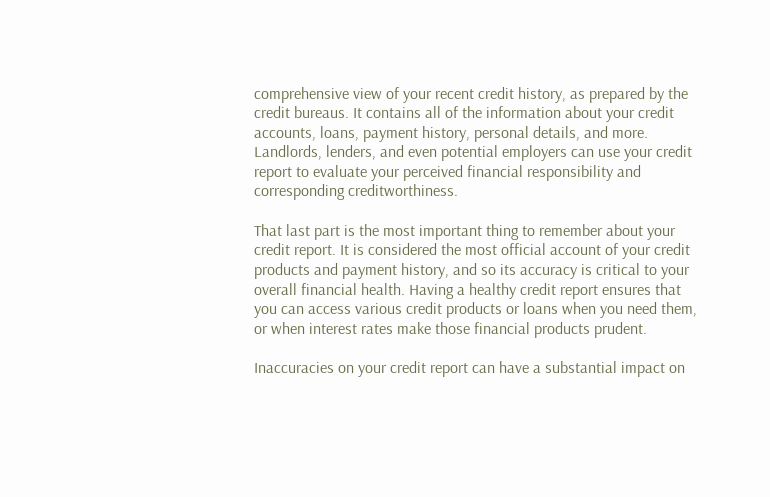comprehensive view of your recent credit history, as prepared by the credit bureaus. It contains all of the information about your credit accounts, loans, payment history, personal details, and more. Landlords, lenders, and even potential employers can use your credit report to evaluate your perceived financial responsibility and corresponding creditworthiness.

That last part is the most important thing to remember about your credit report. It is considered the most official account of your credit products and payment history, and so its accuracy is critical to your overall financial health. Having a healthy credit report ensures that you can access various credit products or loans when you need them, or when interest rates make those financial products prudent.

Inaccuracies on your credit report can have a substantial impact on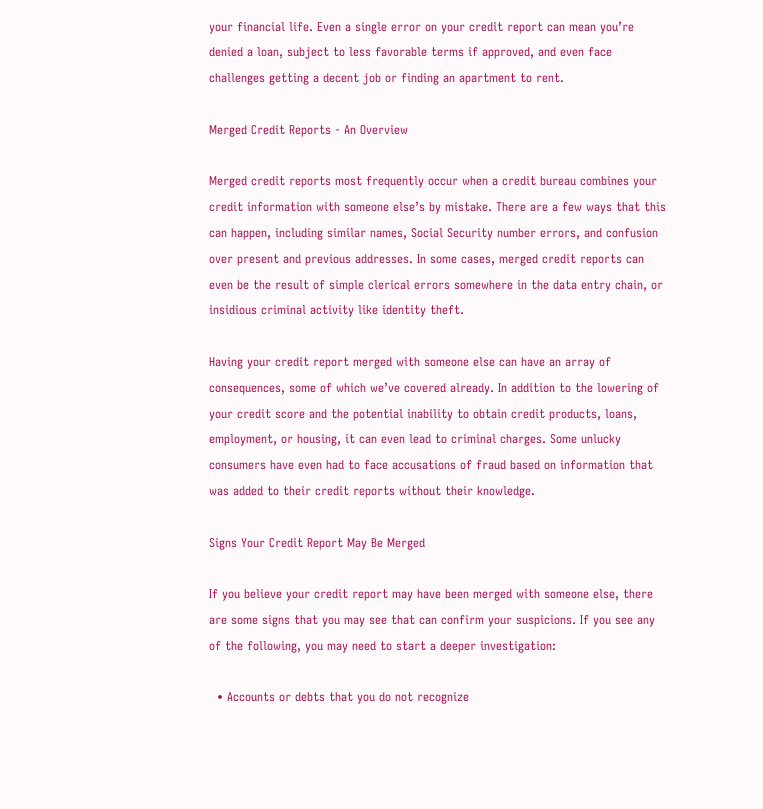your financial life. Even a single error on your credit report can mean you’re denied a loan, subject to less favorable terms if approved, and even face challenges getting a decent job or finding an apartment to rent.

Merged Credit Reports - An Overview

Merged credit reports most frequently occur when a credit bureau combines your credit information with someone else’s by mistake. There are a few ways that this can happen, including similar names, Social Security number errors, and confusion over present and previous addresses. In some cases, merged credit reports can even be the result of simple clerical errors somewhere in the data entry chain, or insidious criminal activity like identity theft.

Having your credit report merged with someone else can have an array of consequences, some of which we’ve covered already. In addition to the lowering of your credit score and the potential inability to obtain credit products, loans, employment, or housing, it can even lead to criminal charges. Some unlucky consumers have even had to face accusations of fraud based on information that was added to their credit reports without their knowledge.

Signs Your Credit Report May Be Merged

If you believe your credit report may have been merged with someone else, there are some signs that you may see that can confirm your suspicions. If you see any of the following, you may need to start a deeper investigation:

  • Accounts or debts that you do not recognize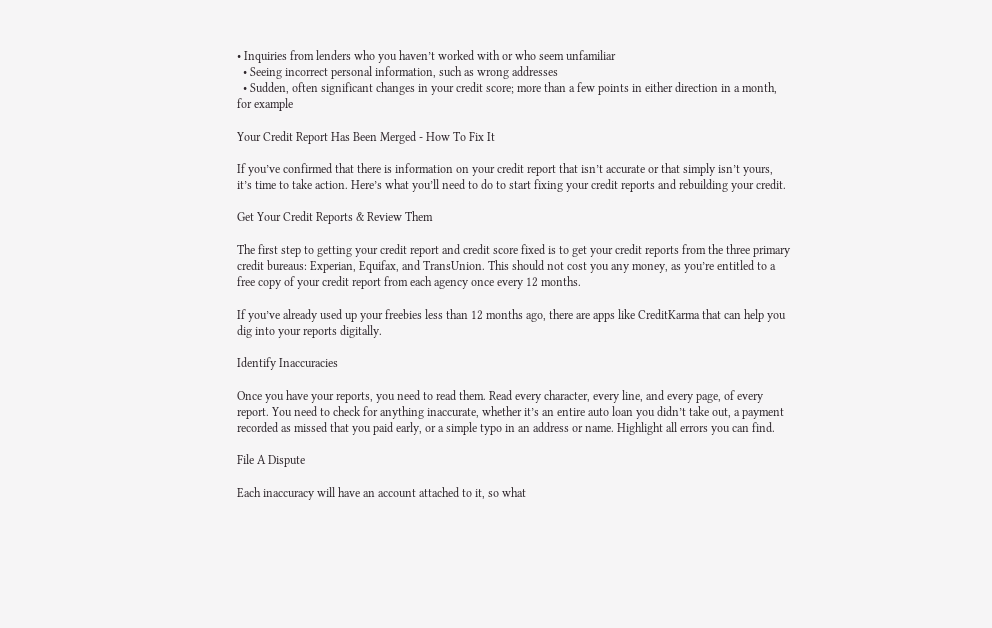• Inquiries from lenders who you haven’t worked with or who seem unfamiliar
  • Seeing incorrect personal information, such as wrong addresses
  • Sudden, often significant changes in your credit score; more than a few points in either direction in a month, for example

Your Credit Report Has Been Merged - How To Fix It

If you’ve confirmed that there is information on your credit report that isn’t accurate or that simply isn’t yours, it’s time to take action. Here’s what you’ll need to do to start fixing your credit reports and rebuilding your credit.

Get Your Credit Reports & Review Them

The first step to getting your credit report and credit score fixed is to get your credit reports from the three primary credit bureaus: Experian, Equifax, and TransUnion. This should not cost you any money, as you’re entitled to a free copy of your credit report from each agency once every 12 months.

If you’ve already used up your freebies less than 12 months ago, there are apps like CreditKarma that can help you dig into your reports digitally.

Identify Inaccuracies

Once you have your reports, you need to read them. Read every character, every line, and every page, of every report. You need to check for anything inaccurate, whether it’s an entire auto loan you didn’t take out, a payment recorded as missed that you paid early, or a simple typo in an address or name. Highlight all errors you can find.

File A Dispute

Each inaccuracy will have an account attached to it, so what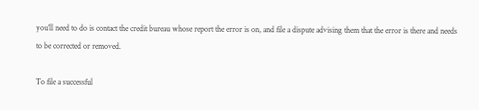you’ll need to do is contact the credit bureau whose report the error is on, and file a dispute advising them that the error is there and needs to be corrected or removed.

To file a successful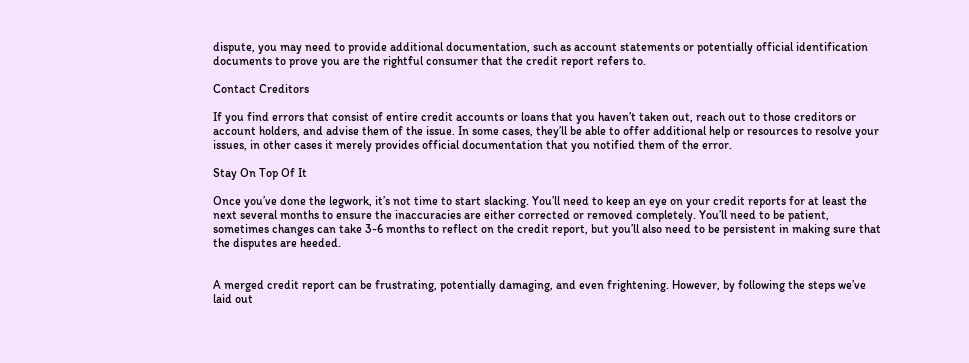dispute, you may need to provide additional documentation, such as account statements or potentially official identification documents to prove you are the rightful consumer that the credit report refers to.

Contact Creditors

If you find errors that consist of entire credit accounts or loans that you haven’t taken out, reach out to those creditors or account holders, and advise them of the issue. In some cases, they’ll be able to offer additional help or resources to resolve your issues, in other cases it merely provides official documentation that you notified them of the error.

Stay On Top Of It

Once you’ve done the legwork, it’s not time to start slacking. You’ll need to keep an eye on your credit reports for at least the next several months to ensure the inaccuracies are either corrected or removed completely. You’ll need to be patient, sometimes changes can take 3-6 months to reflect on the credit report, but you’ll also need to be persistent in making sure that the disputes are heeded.


A merged credit report can be frustrating, potentially damaging, and even frightening. However, by following the steps we’ve laid out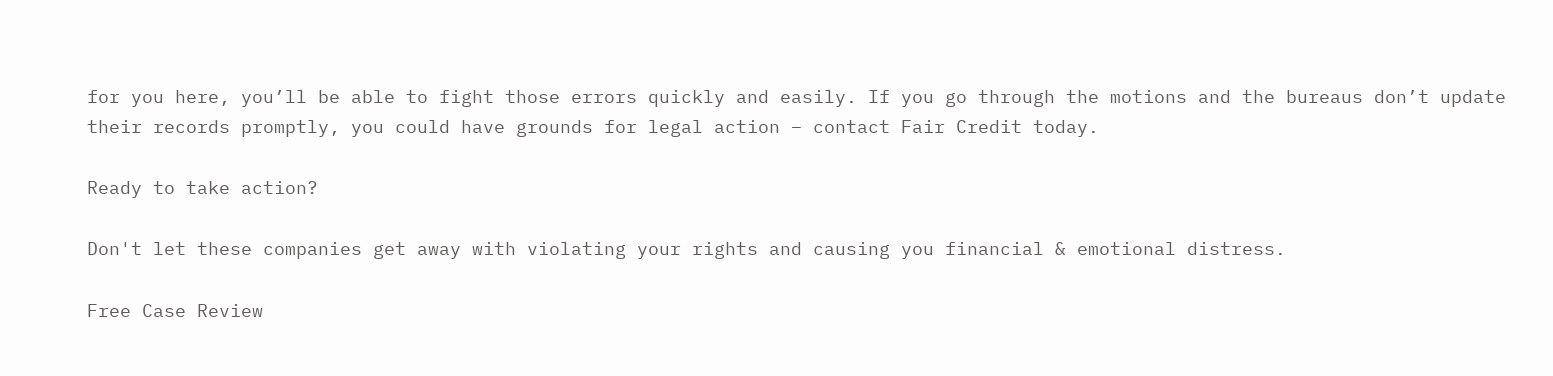for you here, you’ll be able to fight those errors quickly and easily. If you go through the motions and the bureaus don’t update their records promptly, you could have grounds for legal action – contact Fair Credit today.

Ready to take action?

Don't let these companies get away with violating your rights and causing you financial & emotional distress.

Free Case Review